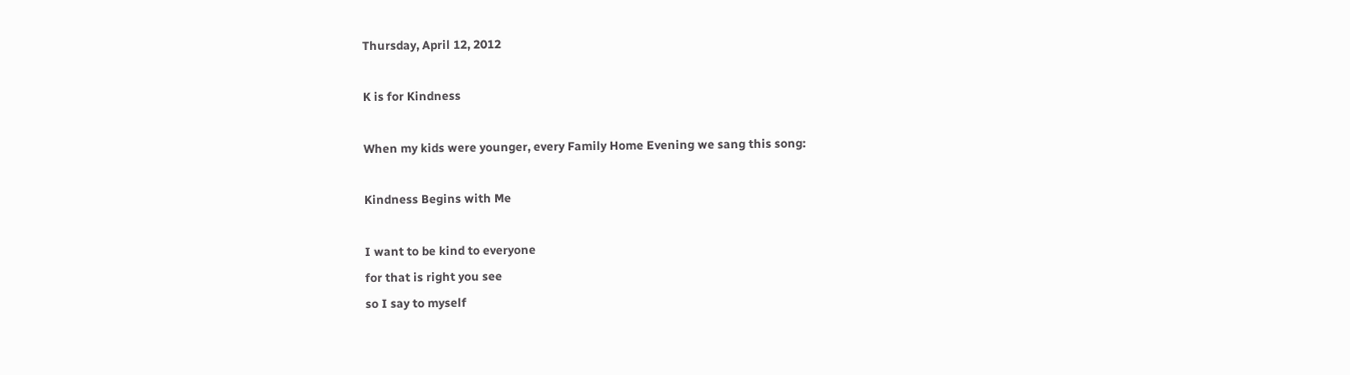Thursday, April 12, 2012

K is for Kindness

When my kids were younger, every Family Home Evening we sang this song:

Kindness Begins with Me

I want to be kind to everyone
for that is right you see
so I say to myself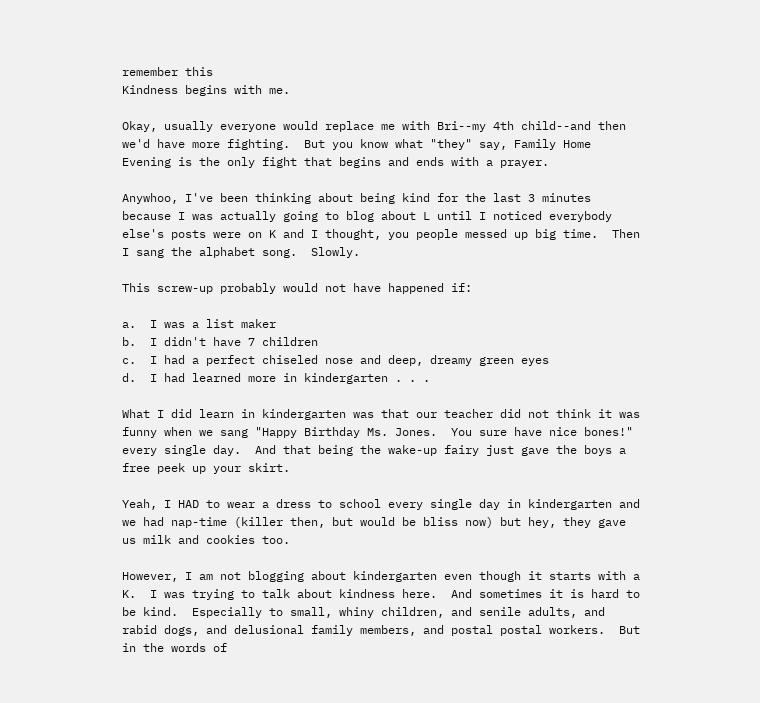remember this
Kindness begins with me.

Okay, usually everyone would replace me with Bri--my 4th child--and then we'd have more fighting.  But you know what "they" say, Family Home Evening is the only fight that begins and ends with a prayer.

Anywhoo, I've been thinking about being kind for the last 3 minutes because I was actually going to blog about L until I noticed everybody else's posts were on K and I thought, you people messed up big time.  Then I sang the alphabet song.  Slowly.

This screw-up probably would not have happened if:

a.  I was a list maker
b.  I didn't have 7 children
c.  I had a perfect chiseled nose and deep, dreamy green eyes
d.  I had learned more in kindergarten . . .

What I did learn in kindergarten was that our teacher did not think it was funny when we sang "Happy Birthday Ms. Jones.  You sure have nice bones!" every single day.  And that being the wake-up fairy just gave the boys a free peek up your skirt.

Yeah, I HAD to wear a dress to school every single day in kindergarten and we had nap-time (killer then, but would be bliss now) but hey, they gave us milk and cookies too.

However, I am not blogging about kindergarten even though it starts with a K.  I was trying to talk about kindness here.  And sometimes it is hard to be kind.  Especially to small, whiny children, and senile adults, and rabid dogs, and delusional family members, and postal postal workers.  But in the words of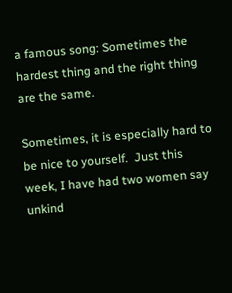a famous song: Sometimes the hardest thing and the right thing are the same.

Sometimes, it is especially hard to be nice to yourself.  Just this week, I have had two women say unkind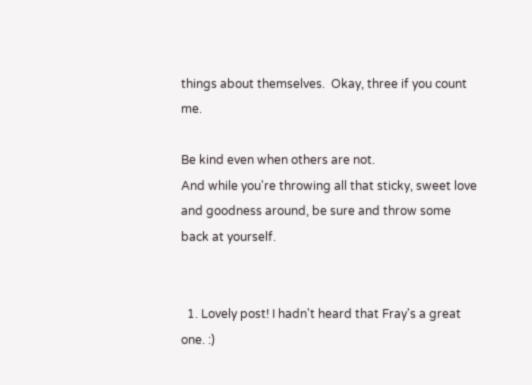things about themselves.  Okay, three if you count me.

Be kind even when others are not.
And while you're throwing all that sticky, sweet love and goodness around, be sure and throw some back at yourself.


  1. Lovely post! I hadn't heard that Fray's a great one. :)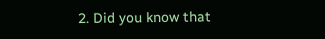2. Did you know that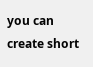you can create short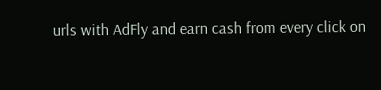urls with AdFly and earn cash from every click on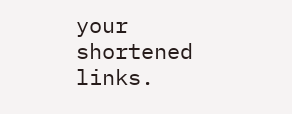your shortened links.